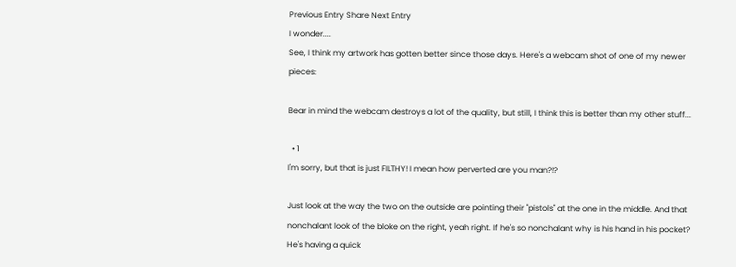Previous Entry Share Next Entry
I wonder....
See, I think my artwork has gotten better since those days. Here's a webcam shot of one of my newer pieces:

Bear in mind the webcam destroys a lot of the quality, but still, I think this is better than my other stuff...

  • 1
I'm sorry, but that is just FILTHY! I mean how perverted are you man?!?

Just look at the way the two on the outside are pointing their "pistols" at the one in the middle. And that nonchalant look of the bloke on the right, yeah right. If he's so nonchalant why is his hand in his pocket? He's having a quick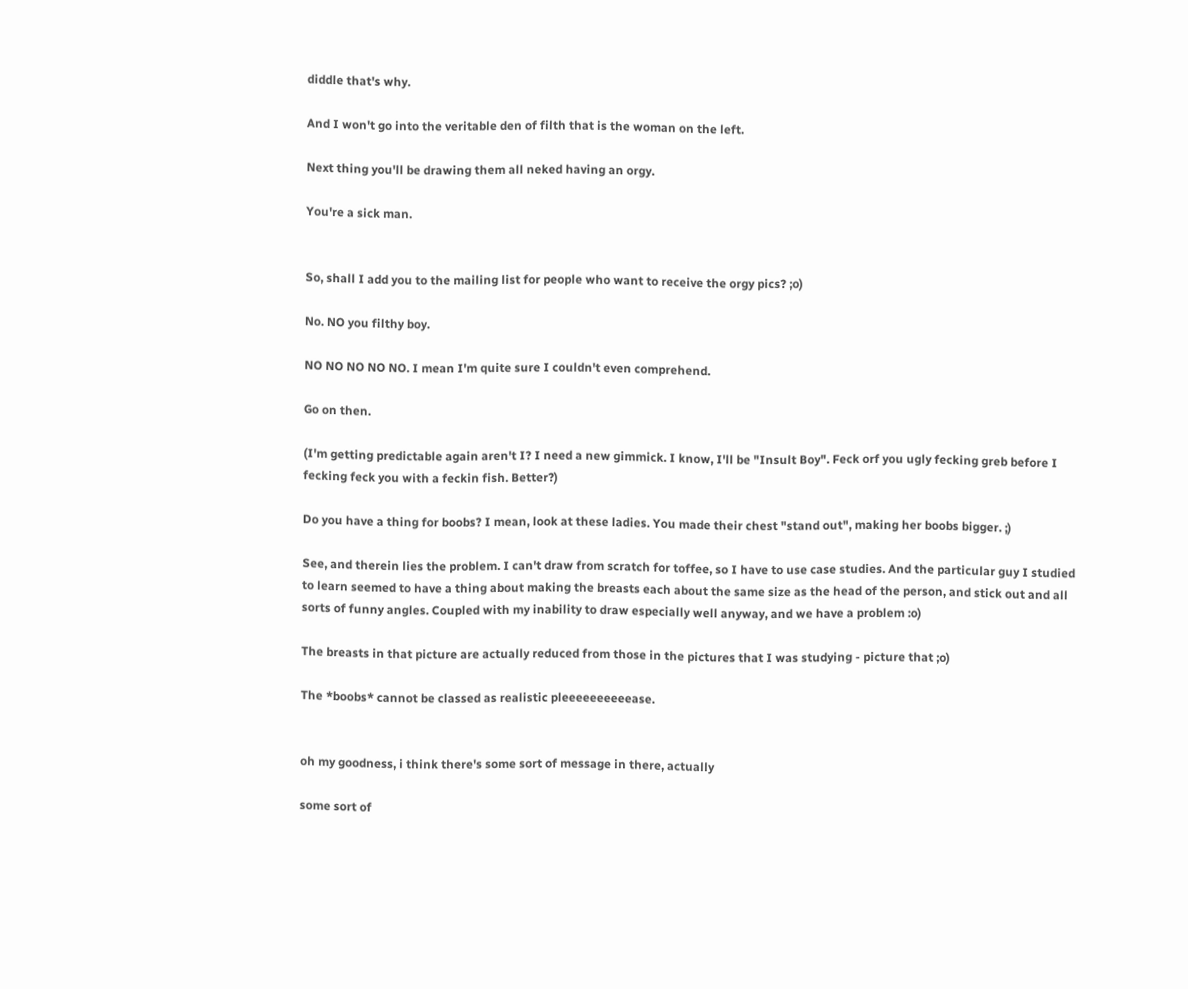diddle that's why.

And I won't go into the veritable den of filth that is the woman on the left.

Next thing you'll be drawing them all neked having an orgy.

You're a sick man.


So, shall I add you to the mailing list for people who want to receive the orgy pics? ;o)

No. NO you filthy boy.

NO NO NO NO NO. I mean I'm quite sure I couldn't even comprehend.

Go on then.

(I'm getting predictable again aren't I? I need a new gimmick. I know, I'll be "Insult Boy". Feck orf you ugly fecking greb before I fecking feck you with a feckin fish. Better?)

Do you have a thing for boobs? I mean, look at these ladies. You made their chest "stand out", making her boobs bigger. ;)

See, and therein lies the problem. I can't draw from scratch for toffee, so I have to use case studies. And the particular guy I studied to learn seemed to have a thing about making the breasts each about the same size as the head of the person, and stick out and all sorts of funny angles. Coupled with my inability to draw especially well anyway, and we have a problem :o)

The breasts in that picture are actually reduced from those in the pictures that I was studying - picture that ;o)

The *boobs* cannot be classed as realistic pleeeeeeeeeease.


oh my goodness, i think there's some sort of message in there, actually

some sort of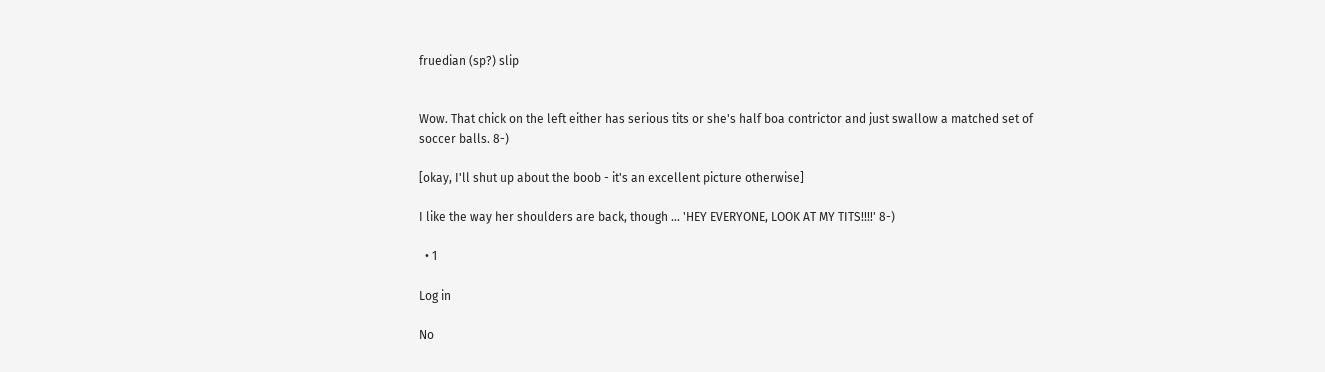fruedian (sp?) slip


Wow. That chick on the left either has serious tits or she's half boa contrictor and just swallow a matched set of soccer balls. 8-)

[okay, I'll shut up about the boob - it's an excellent picture otherwise]

I like the way her shoulders are back, though ... 'HEY EVERYONE, LOOK AT MY TITS!!!!' 8-)

  • 1

Log in

No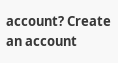account? Create an account